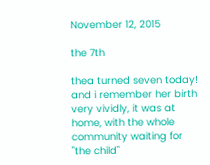November 12, 2015

the 7th

thea turned seven today!
and i remember her birth very vividly, it was at home, with the whole community waiting for "the child"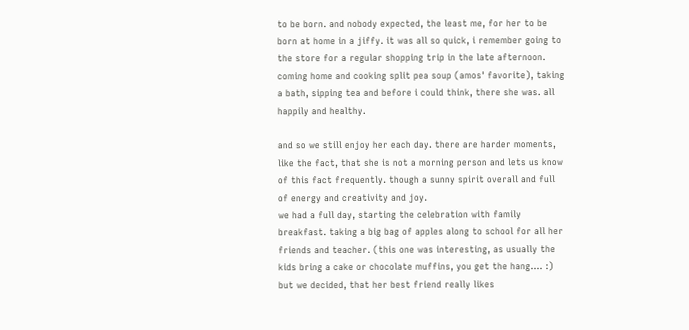to be born. and nobody expected, the least me, for her to be born at home in a jiffy. it was all so quick, i remember going to the store for a regular shopping trip in the late afternoon. coming home and cooking split pea soup (amos' favorite), taking a bath, sipping tea and before i could think, there she was. all happily and healthy.

and so we still enjoy her each day. there are harder moments, like the fact, that she is not a morning person and lets us know of this fact frequently. though a sunny spirit overall and full of energy and creativity and joy.
we had a full day, starting the celebration with family breakfast. taking a big bag of apples along to school for all her friends and teacher. (this one was interesting, as usually the kids bring a cake or chocolate muffins, you get the hang.... :) but we decided, that her best friend really likes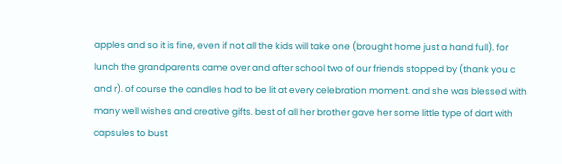apples and so it is fine, even if not all the kids will take one (brought home just a hand full). for lunch the grandparents came over and after school two of our friends stopped by (thank you c and r). of course the candles had to be lit at every celebration moment. and she was blessed with many well wishes and creative gifts. best of all her brother gave her some little type of dart with capsules to bust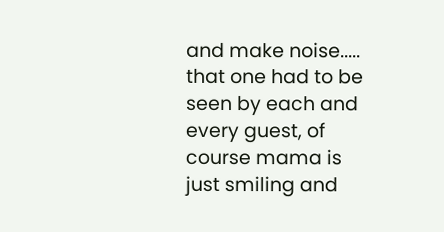and make noise..... that one had to be seen by each and every guest, of course mama is just smiling and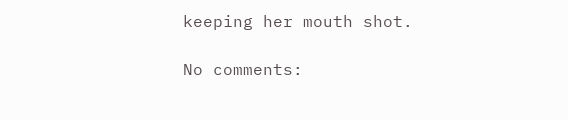keeping her mouth shot.

No comments: